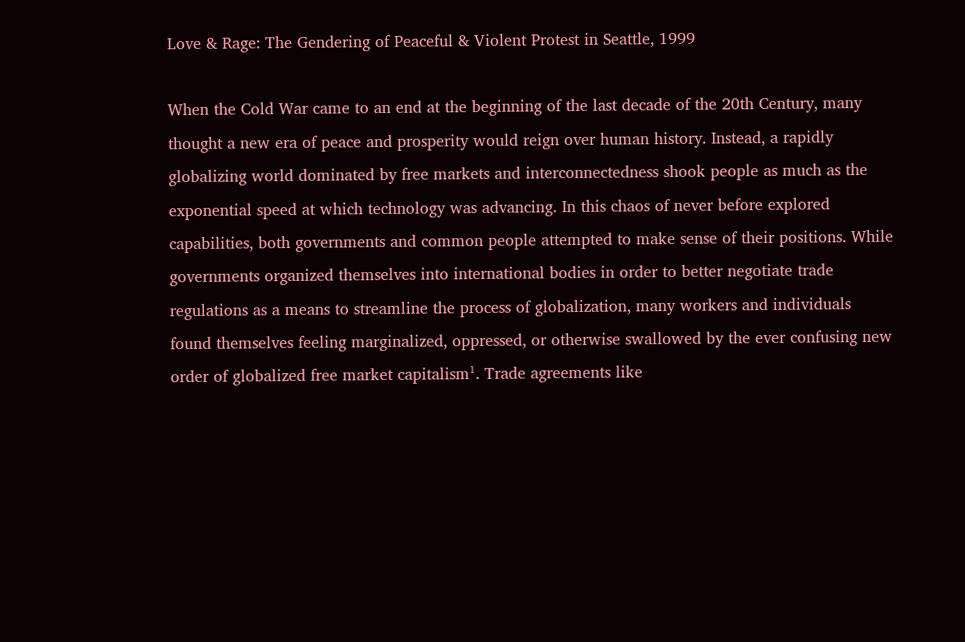Love & Rage: The Gendering of Peaceful & Violent Protest in Seattle, 1999

When the Cold War came to an end at the beginning of the last decade of the 20th Century, many thought a new era of peace and prosperity would reign over human history. Instead, a rapidly globalizing world dominated by free markets and interconnectedness shook people as much as the exponential speed at which technology was advancing. In this chaos of never before explored capabilities, both governments and common people attempted to make sense of their positions. While governments organized themselves into international bodies in order to better negotiate trade regulations as a means to streamline the process of globalization, many workers and individuals found themselves feeling marginalized, oppressed, or otherwise swallowed by the ever confusing new order of globalized free market capitalism¹. Trade agreements like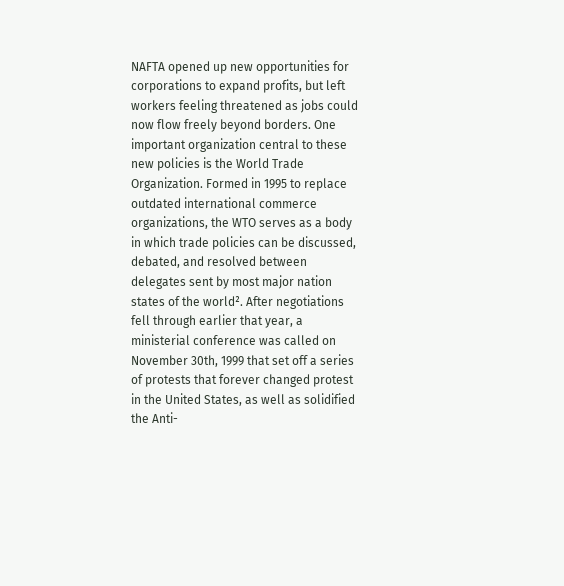NAFTA opened up new opportunities for corporations to expand profits, but left workers feeling threatened as jobs could now flow freely beyond borders. One important organization central to these new policies is the World Trade Organization. Formed in 1995 to replace outdated international commerce organizations, the WTO serves as a body in which trade policies can be discussed, debated, and resolved between delegates sent by most major nation states of the world². After negotiations fell through earlier that year, a ministerial conference was called on November 30th, 1999 that set off a series of protests that forever changed protest in the United States, as well as solidified the Anti-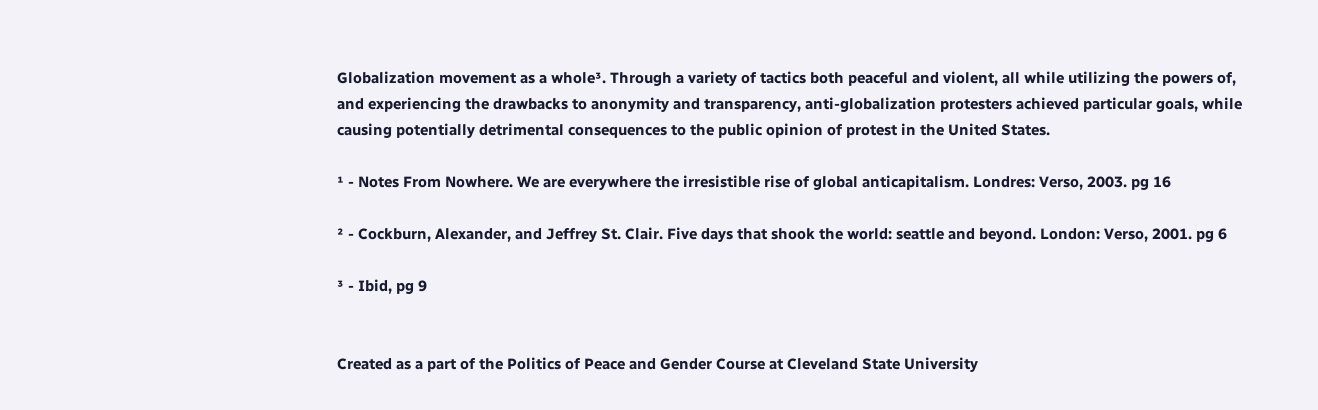Globalization movement as a whole³. Through a variety of tactics both peaceful and violent, all while utilizing the powers of, and experiencing the drawbacks to anonymity and transparency, anti-globalization protesters achieved particular goals, while causing potentially detrimental consequences to the public opinion of protest in the United States.

¹ - Notes From Nowhere. We are everywhere the irresistible rise of global anticapitalism. Londres: Verso, 2003. pg 16

² - Cockburn, Alexander, and Jeffrey St. Clair. Five days that shook the world: seattle and beyond. London: Verso, 2001. pg 6

³ - Ibid, pg 9


Created as a part of the Politics of Peace and Gender Course at Cleveland State University